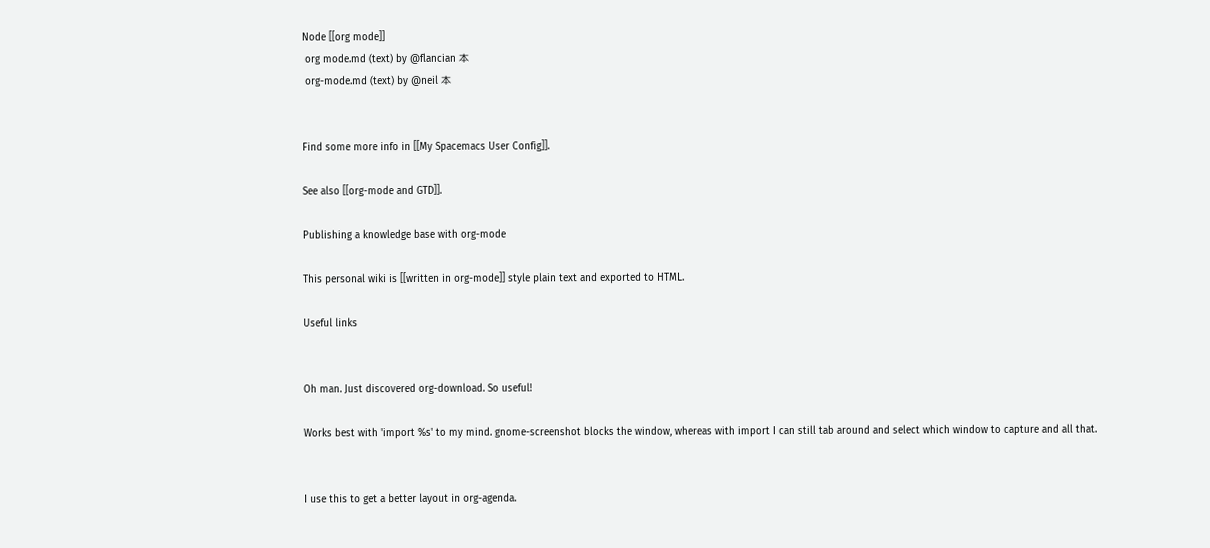Node [[org mode]]
 org mode.md (text) by @flancian 本
 org-mode.md (text) by @neil 本


Find some more info in [[My Spacemacs User Config]].

See also [[org-mode and GTD]].

Publishing a knowledge base with org-mode

This personal wiki is [[written in org-mode]] style plain text and exported to HTML.

Useful links


Oh man. Just discovered org-download. So useful!

Works best with 'import %s' to my mind. gnome-screenshot blocks the window, whereas with import I can still tab around and select which window to capture and all that.


I use this to get a better layout in org-agenda.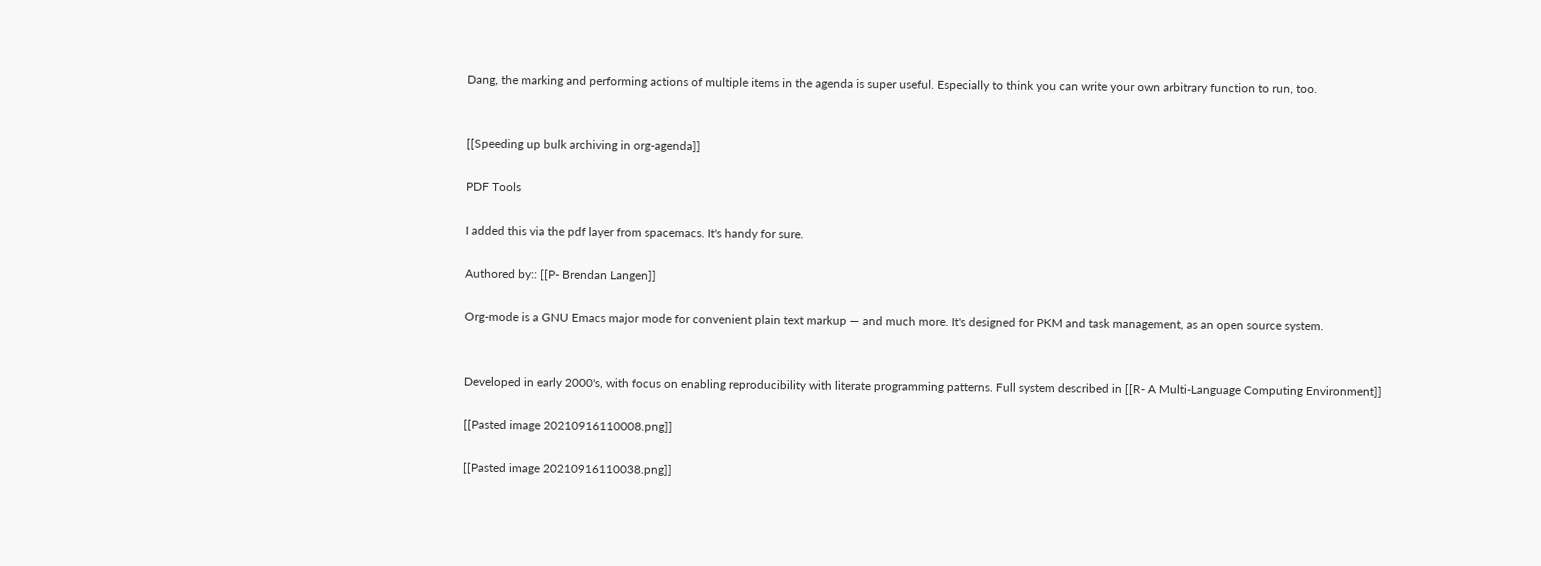Dang, the marking and performing actions of multiple items in the agenda is super useful. Especially to think you can write your own arbitrary function to run, too.


[[Speeding up bulk archiving in org-agenda]]

PDF Tools

I added this via the pdf layer from spacemacs. It's handy for sure.

Authored by:: [[P- Brendan Langen]]

Org-mode is a GNU Emacs major mode for convenient plain text markup — and much more. It's designed for PKM and task management, as an open source system.


Developed in early 2000's, with focus on enabling reproducibility with literate programming patterns. Full system described in [[R- A Multi-Language Computing Environment]]

[[Pasted image 20210916110008.png]]

[[Pasted image 20210916110038.png]]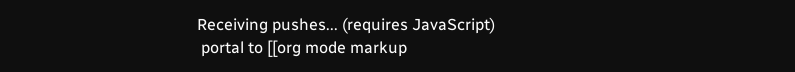Receiving pushes... (requires JavaScript)
 portal to [[org mode markup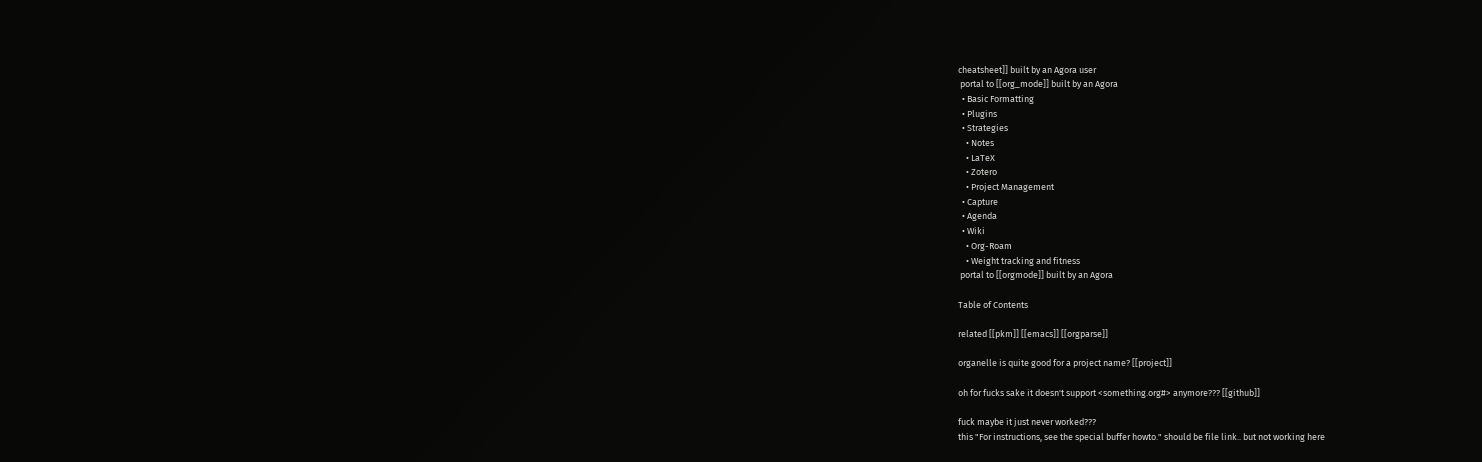cheatsheet]] built by an Agora user
 portal to [[org_mode]] built by an Agora
  • Basic Formatting
  • Plugins
  • Strategies
    • Notes
    • LaTeX
    • Zotero
    • Project Management
  • Capture
  • Agenda
  • Wiki
    • Org-Roam
    • Weight tracking and fitness
 portal to [[orgmode]] built by an Agora

Table of Contents

related [[pkm]] [[emacs]] [[orgparse]]

organelle is quite good for a project name? [[project]]

oh for fucks sake it doesn't support <something.org#> anymore??? [[github]]

fuck maybe it just never worked???
this "For instructions, see the special buffer howto." should be file link.. but not working here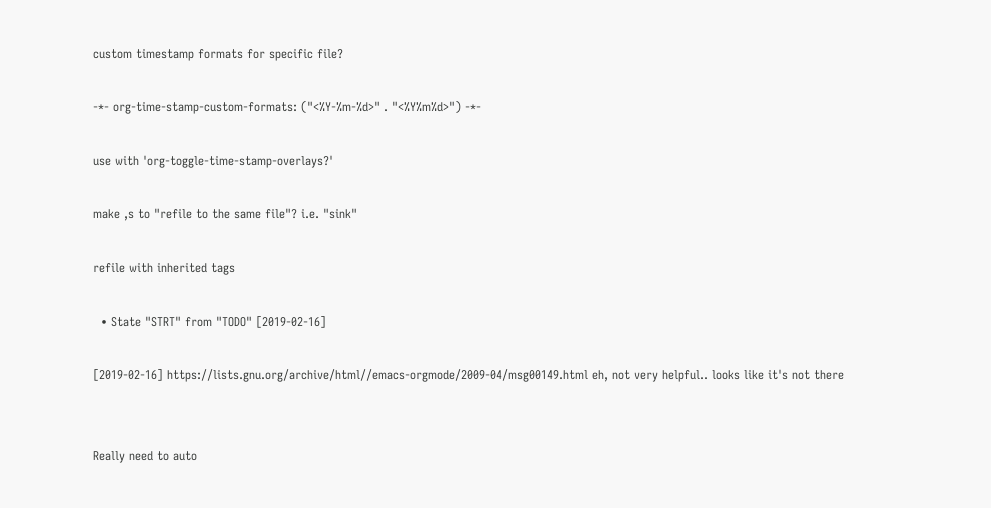custom timestamp formats for specific file?

-*- org-time-stamp-custom-formats: ("<%Y-%m-%d>" . "<%Y%m%d>") -*-

use with 'org-toggle-time-stamp-overlays?'

make ,s to "refile to the same file"? i.e. "sink"

refile with inherited tags

  • State "STRT" from "TODO" [2019-02-16]

[2019-02-16] https://lists.gnu.org/archive/html//emacs-orgmode/2009-04/msg00149.html eh, not very helpful.. looks like it's not there


Really need to auto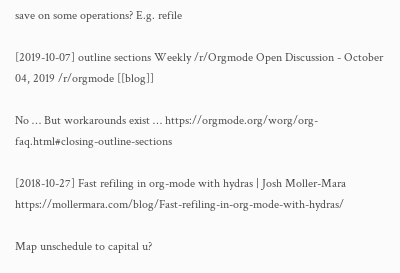save on some operations? E.g. refile

[2019-10-07] outline sections Weekly /r/Orgmode Open Discussion - October 04, 2019 /r/orgmode [[blog]]

No … But workarounds exist … https://orgmode.org/worg/org-faq.html#closing-outline-sections

[2018-10-27] Fast refiling in org-mode with hydras | Josh Moller-Mara https://mollermara.com/blog/Fast-refiling-in-org-mode-with-hydras/

Map unschedule to capital u?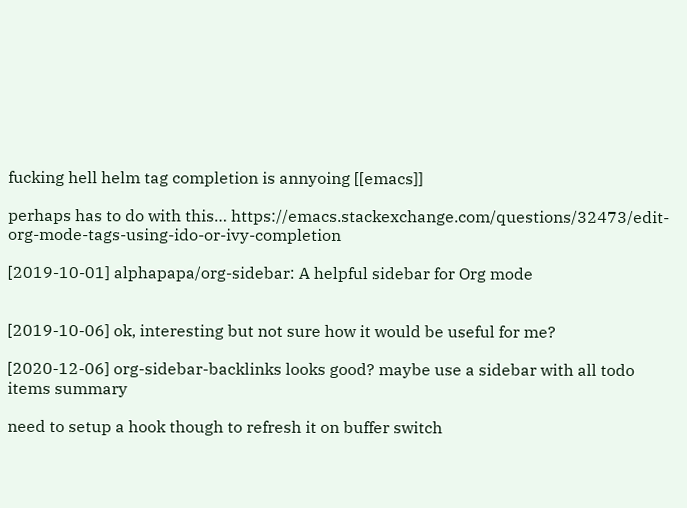fucking hell helm tag completion is annyoing [[emacs]]

perhaps has to do with this… https://emacs.stackexchange.com/questions/32473/edit-org-mode-tags-using-ido-or-ivy-completion

[2019-10-01] alphapapa/org-sidebar: A helpful sidebar for Org mode


[2019-10-06] ok, interesting but not sure how it would be useful for me?

[2020-12-06] org-sidebar-backlinks looks good? maybe use a sidebar with all todo items summary

need to setup a hook though to refresh it on buffer switch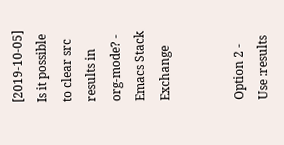[2019-10-05] Is it possible to clear src results in org-mode? - Emacs Stack Exchange


Option 2 - Use :results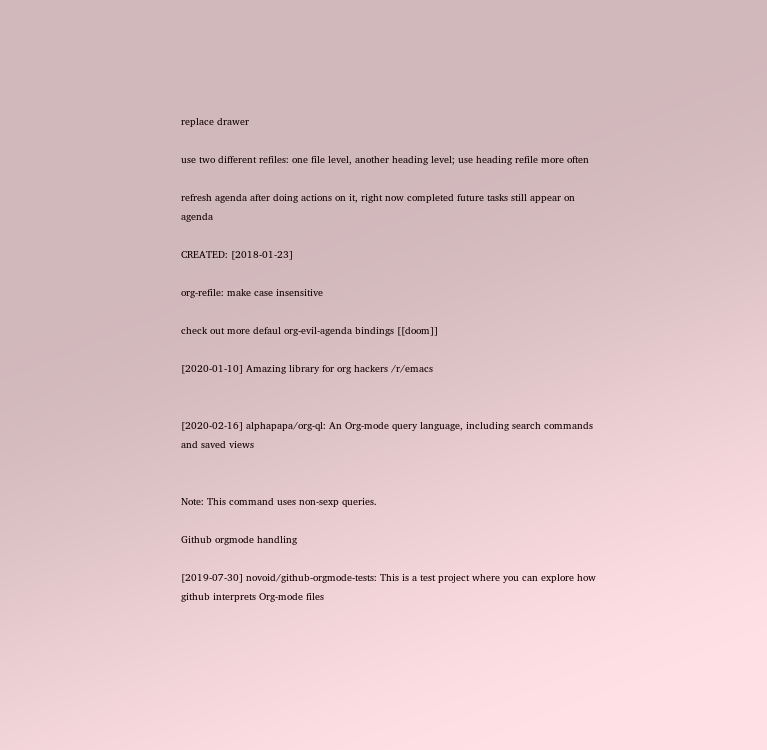replace drawer

use two different refiles: one file level, another heading level; use heading refile more often

refresh agenda after doing actions on it, right now completed future tasks still appear on agenda

CREATED: [2018-01-23]

org-refile: make case insensitive

check out more defaul org-evil-agenda bindings [[doom]]

[2020-01-10] Amazing library for org hackers /r/emacs


[2020-02-16] alphapapa/org-ql: An Org-mode query language, including search commands and saved views


Note: This command uses non-sexp queries.

Github orgmode handling

[2019-07-30] novoid/github-orgmode-tests: This is a test project where you can explore how github interprets Org-mode files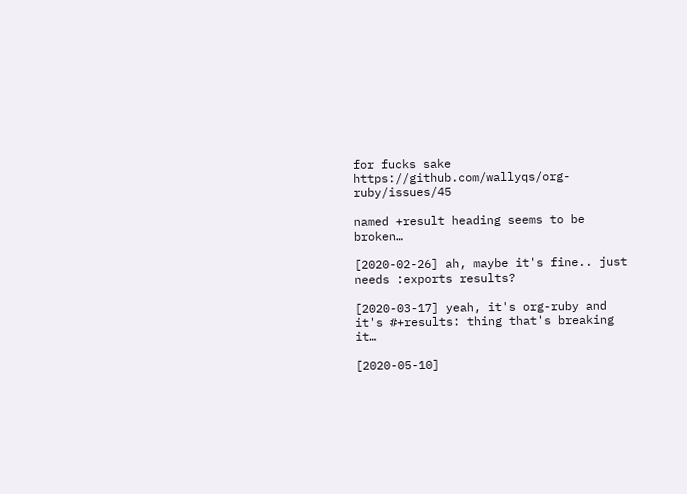for fucks sake https://github.com/wallyqs/org-ruby/issues/45

named +result heading seems to be broken…

[2020-02-26] ah, maybe it's fine.. just needs :exports results?

[2020-03-17] yeah, it's org-ruby and it's #+results: thing that's breaking it…

[2020-05-10]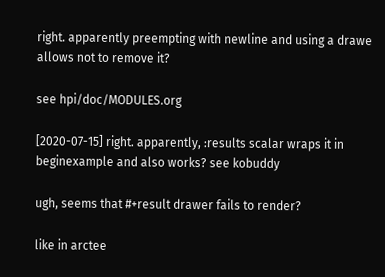right. apparently preempting with newline and using a drawe allows not to remove it?

see hpi/doc/MODULES.org

[2020-07-15] right. apparently, :results scalar wraps it in beginexample and also works? see kobuddy

ugh, seems that #+result drawer fails to render?

like in arctee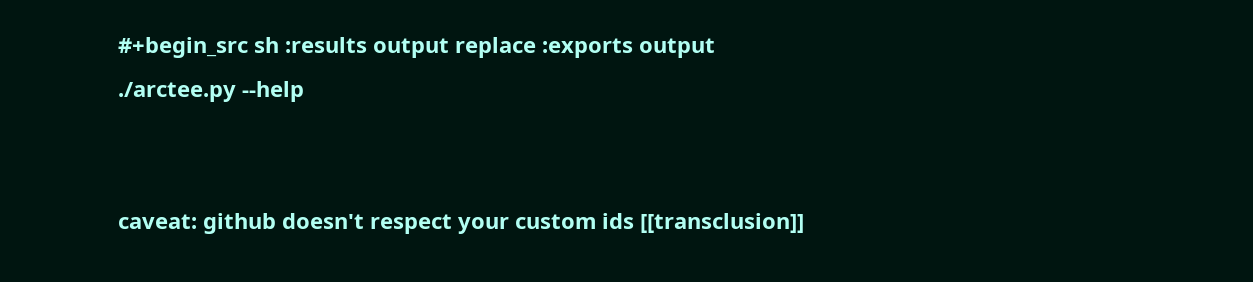#+begin_src sh :results output replace :exports output
./arctee.py --help


caveat: github doesn't respect your custom ids [[transclusion]]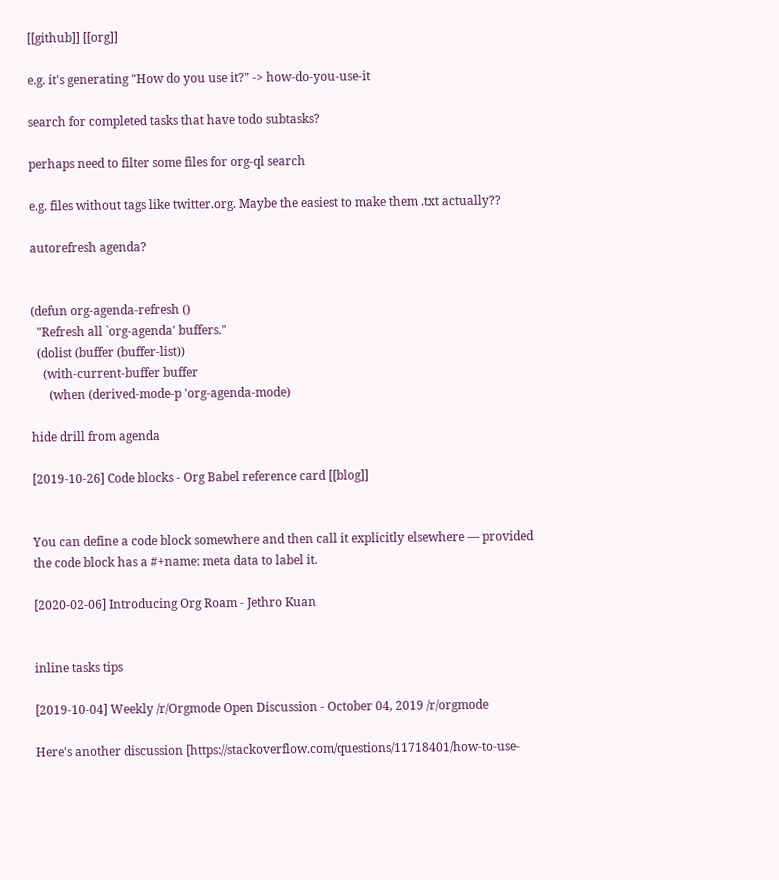[[github]] [[org]]

e.g. it's generating "How do you use it?" -> how-do-you-use-it

search for completed tasks that have todo subtasks?

perhaps need to filter some files for org-ql search

e.g. files without tags like twitter.org. Maybe the easiest to make them .txt actually??

autorefresh agenda?


(defun org-agenda-refresh ()
  "Refresh all `org-agenda' buffers."
  (dolist (buffer (buffer-list))
    (with-current-buffer buffer
      (when (derived-mode-p 'org-agenda-mode)

hide drill from agenda

[2019-10-26] Code blocks - Org Babel reference card [[blog]]


You can define a code block somewhere and then call it explicitly elsewhere — provided the code block has a #+name: meta data to label it.

[2020-02-06] Introducing Org Roam - Jethro Kuan


inline tasks tips

[2019-10-04] Weekly /r/Orgmode Open Discussion - October 04, 2019 /r/orgmode

Here's another discussion [https://stackoverflow.com/questions/11718401/how-to-use-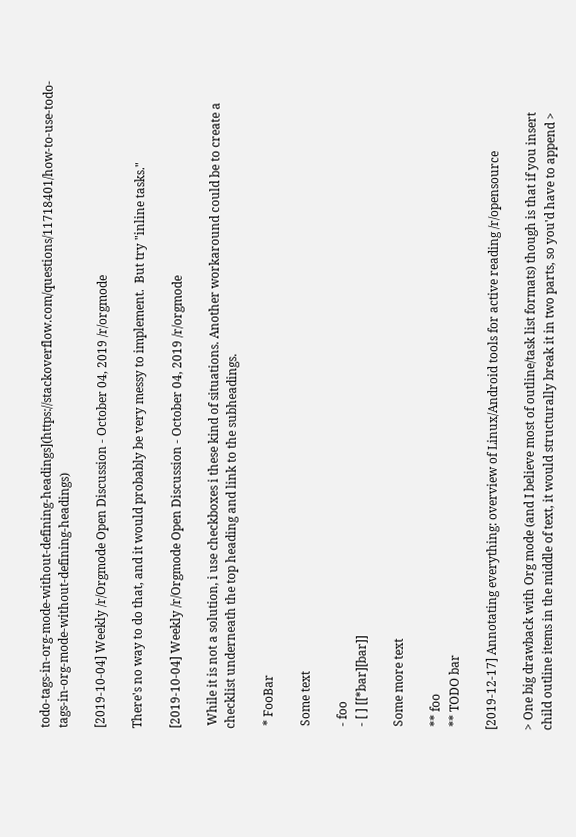todo-tags-in-org-mode-without-defining-headings](https://stackoverflow.com/questions/11718401/how-to-use-todo-tags-in-org-mode-without-defining-headings)

[2019-10-04] Weekly /r/Orgmode Open Discussion - October 04, 2019 /r/orgmode

There's no way to do that, and it would probably be very messy to implement.  But try "inline tasks."

[2019-10-04] Weekly /r/Orgmode Open Discussion - October 04, 2019 /r/orgmode

 While it is not a solution, i use checkboxes i these kind of situations. Another workaround could be to create a checklist underneath the top heading and link to the subheadings.

 * FooBar

 Some text

 - foo
 - [ ] [[*bar][bar]]

 Some more text

 ** foo
 ** TODO bar

[2019-12-17] Annotating everything: overview of Linux/Android tools for active reading /r/opensource

> One big drawback with Org mode (and I believe most of outline/task list formats) though is that if you insert child outline items in the middle of text, it would structurally break it in two parts, so you'd have to append >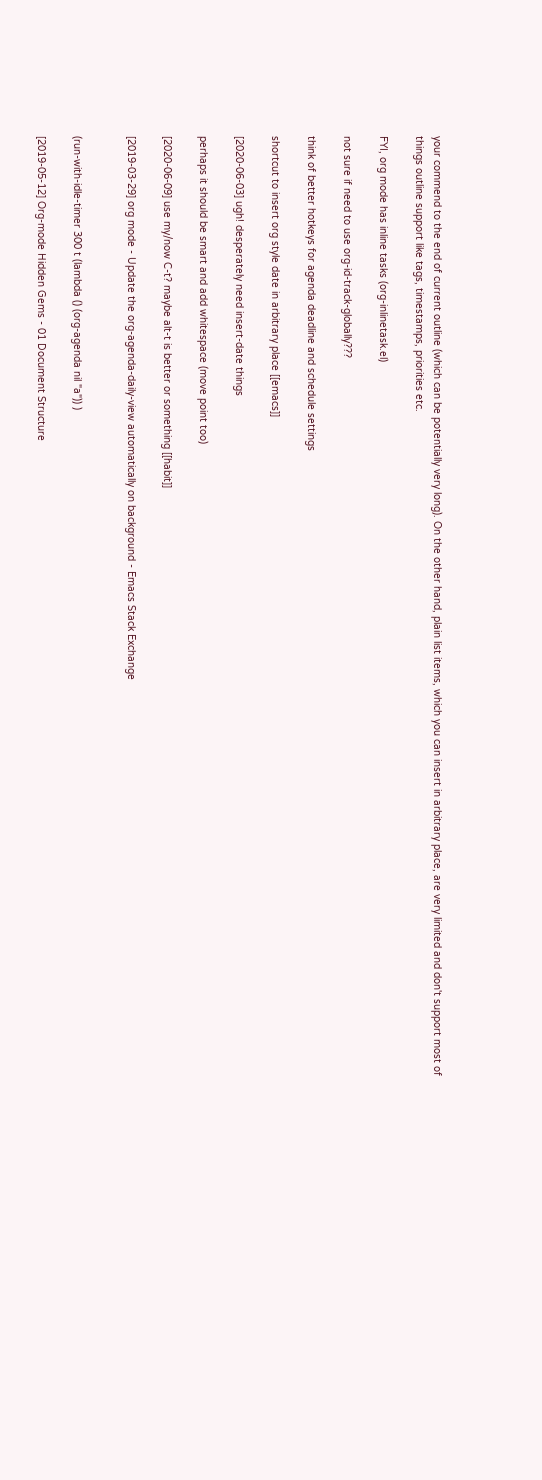your commend to the end of current outline (which can be potentially very long). On the other hand, plain list items, which you can insert in arbitrary place, are very limited and don't support most of things outline support like tags, timestamps, priorities etc.

FYI, org mode has inline tasks (org-inlinetask.el)

not sure if need to use org-id-track-globally???

think of better hotkeys for agenda deadline and schedule settings

shortcut to insert org style date in arbitrary place [[emacs]]

[2020-06-03] ugh! desperately need insert-date things

perhaps it should be smart and add whitespace (move point too)

[2020-06-09] use my/now C-t? maybe alt-t is better or something [[habit]]

[2019-03-29] org mode - Update the org-agenda-daily-view automatically on background - Emacs Stack Exchange


(run-with-idle-timer 300 t (lambda () (org-agenda nil "a")) )

[2019-05-12] Org-mode Hidden Gems - 01 Document Structure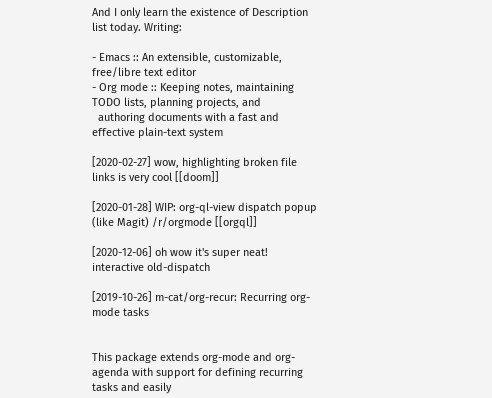And I only learn the existence of Description list today. Writing:

- Emacs :: An extensible, customizable, free/libre text editor
- Org mode :: Keeping notes, maintaining TODO lists, planning projects, and
  authoring documents with a fast and effective plain-text system

[2020-02-27] wow, highlighting broken file links is very cool [[doom]]

[2020-01-28] WIP: org-ql-view dispatch popup (like Magit) /r/orgmode [[orgql]]

[2020-12-06] oh wow it's super neat! interactive old-dispatch

[2019-10-26] m-cat/org-recur: Recurring org-mode tasks


This package extends org-mode and org-agenda with support for defining recurring tasks and easily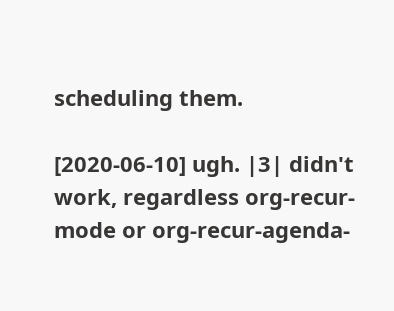scheduling them.

[2020-06-10] ugh. |3| didn't work, regardless org-recur-mode or org-recur-agenda-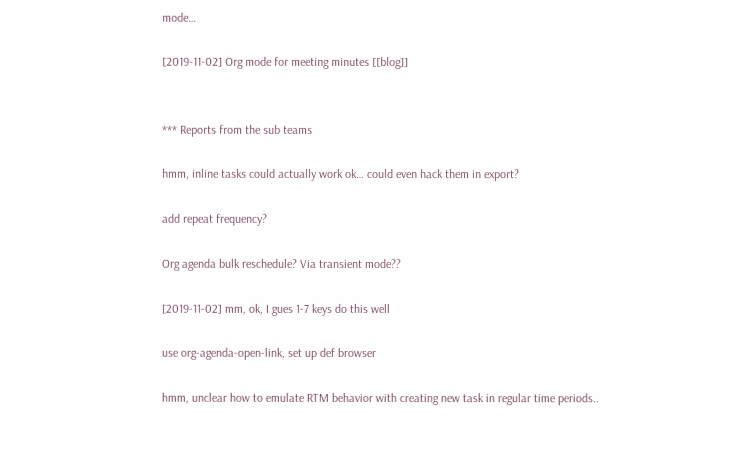mode…

[2019-11-02] Org mode for meeting minutes [[blog]]


*** Reports from the sub teams

hmm, inline tasks could actually work ok… could even hack them in export?

add repeat frequency?

Org agenda bulk reschedule? Via transient mode??

[2019-11-02] mm, ok, I gues 1-7 keys do this well

use org-agenda-open-link, set up def browser

hmm, unclear how to emulate RTM behavior with creating new task in regular time periods..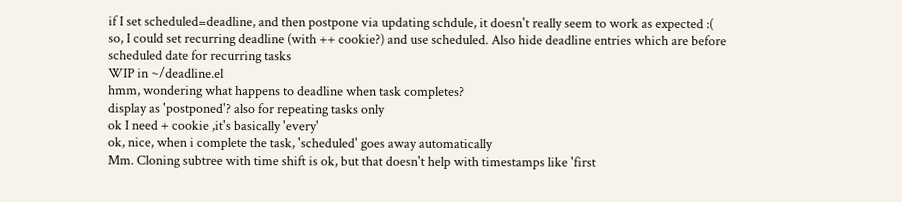if I set scheduled=deadline, and then postpone via updating schdule, it doesn't really seem to work as expected :(
so, I could set recurring deadline (with ++ cookie?) and use scheduled. Also hide deadline entries which are before scheduled date for recurring tasks
WIP in ~/deadline.el
hmm, wondering what happens to deadline when task completes?
display as 'postponed'? also for repeating tasks only
ok I need + cookie ,it's basically 'every'
ok, nice, when i complete the task, 'scheduled' goes away automatically
Mm. Cloning subtree with time shift is ok, but that doesn't help with timestamps like 'first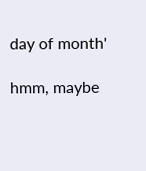day of month'

hmm, maybe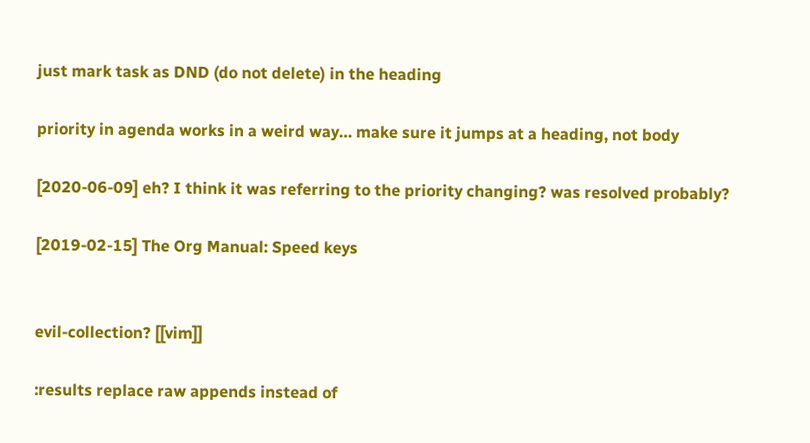just mark task as DND (do not delete) in the heading

priority in agenda works in a weird way… make sure it jumps at a heading, not body

[2020-06-09] eh? I think it was referring to the priority changing? was resolved probably?

[2019-02-15] The Org Manual: Speed keys


evil-collection? [[vim]]

:results replace raw appends instead of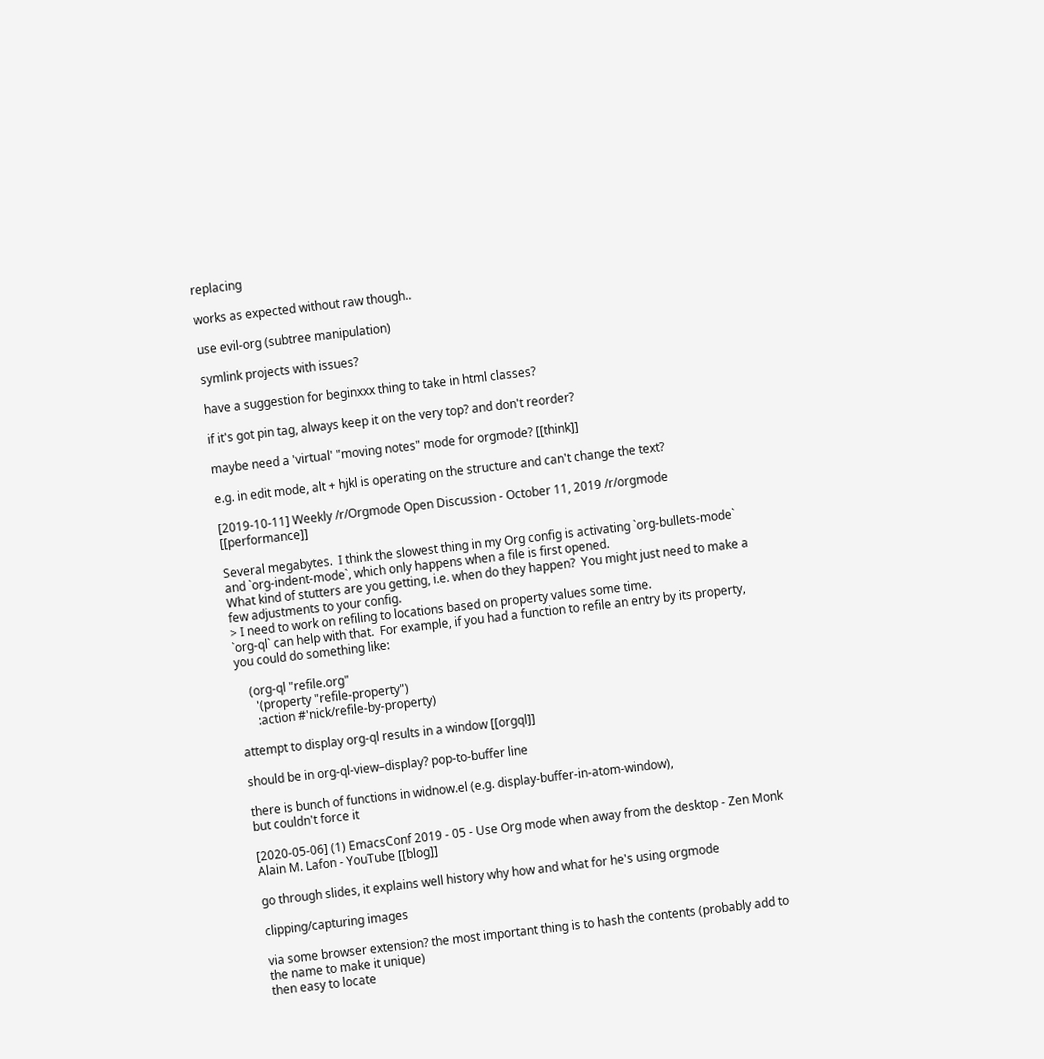replacing

works as expected without raw though..

use evil-org (subtree manipulation)

symlink projects with issues?

have a suggestion for beginxxx thing to take in html classes?

if it's got pin tag, always keep it on the very top? and don't reorder?

maybe need a 'virtual' "moving notes" mode for orgmode? [[think]]

e.g. in edit mode, alt + hjkl is operating on the structure and can't change the text?

[2019-10-11] Weekly /r/Orgmode Open Discussion - October 11, 2019 /r/orgmode [[performance]]

Several megabytes.  I think the slowest thing in my Org config is activating `org-bullets-mode` and `org-indent-mode`, which only happens when a file is first opened.
What kind of stutters are you getting, i.e. when do they happen?  You might just need to make a few adjustments to your config.
> I need to work on refiling to locations based on property values some time.
`org-ql` can help with that.  For example, if you had a function to refile an entry by its property, you could do something like:

    (org-ql "refile.org"
      '(property "refile-property")
      :action #'nick/refile-by-property)

attempt to display org-ql results in a window [[orgql]]

should be in org-ql-view–display? pop-to-buffer line

there is bunch of functions in widnow.el (e.g. display-buffer-in-atom-window),
but couldn't force it

[2020-05-06] (1) EmacsConf 2019 - 05 - Use Org mode when away from the desktop - Zen Monk Alain M. Lafon - YouTube [[blog]]

go through slides, it explains well history why how and what for he's using orgmode

clipping/capturing images

via some browser extension? the most important thing is to hash the contents (probably add to the name to make it unique)
then easy to locate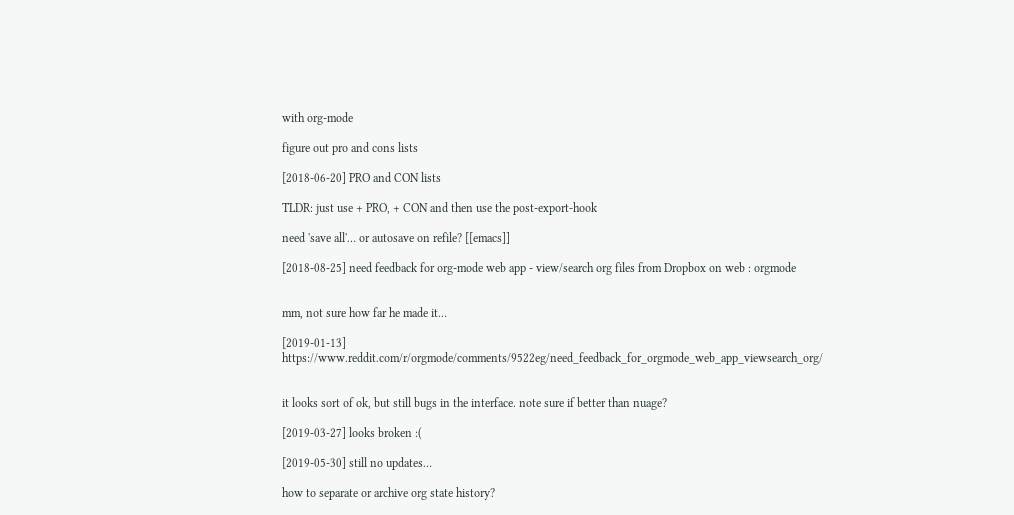with org-mode

figure out pro and cons lists

[2018-06-20] PRO and CON lists

TLDR: just use + PRO, + CON and then use the post-export-hook

need 'save all'… or autosave on refile? [[emacs]]

[2018-08-25] need feedback for org-mode web app - view/search org files from Dropbox on web : orgmode


mm, not sure how far he made it…

[2019-01-13] https://www.reddit.com/r/orgmode/comments/9522eg/need_feedback_for_orgmode_web_app_viewsearch_org/


it looks sort of ok, but still bugs in the interface. note sure if better than nuage?

[2019-03-27] looks broken :(

[2019-05-30] still no updates…

how to separate or archive org state history?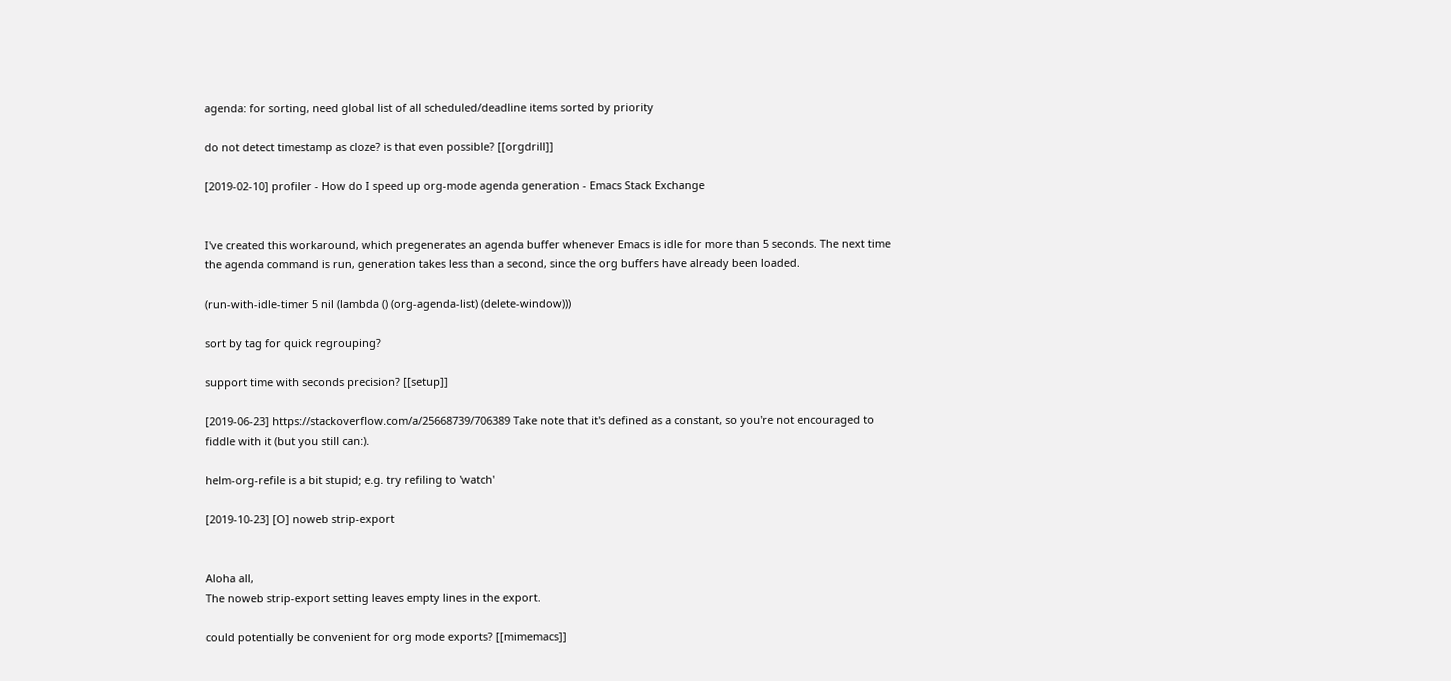agenda: for sorting, need global list of all scheduled/deadline items sorted by priority

do not detect timestamp as cloze? is that even possible? [[orgdrill]]

[2019-02-10] profiler - How do I speed up org-mode agenda generation - Emacs Stack Exchange


I've created this workaround, which pregenerates an agenda buffer whenever Emacs is idle for more than 5 seconds. The next time the agenda command is run, generation takes less than a second, since the org buffers have already been loaded.

(run-with-idle-timer 5 nil (lambda () (org-agenda-list) (delete-window)))

sort by tag for quick regrouping?

support time with seconds precision? [[setup]]

[2019-06-23] https://stackoverflow.com/a/25668739/706389 Take note that it's defined as a constant, so you're not encouraged to fiddle with it (but you still can:).

helm-org-refile is a bit stupid; e.g. try refiling to 'watch'

[2019-10-23] [O] noweb strip-export


Aloha all,
The noweb strip-export setting leaves empty lines in the export.

could potentially be convenient for org mode exports? [[mimemacs]]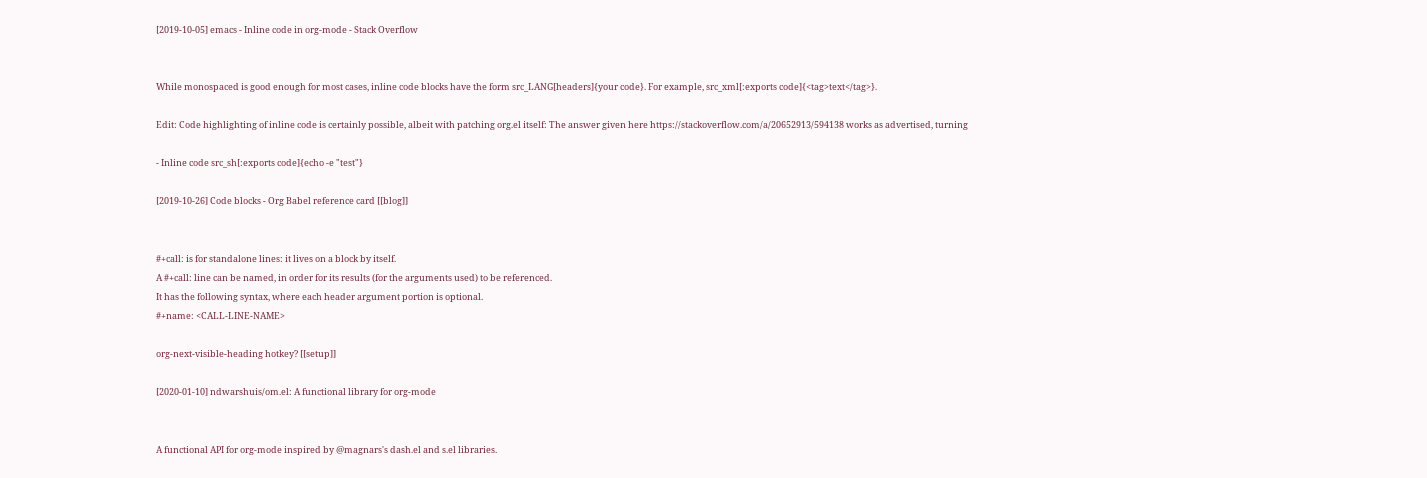[2019-10-05] emacs - Inline code in org-mode - Stack Overflow


While monospaced is good enough for most cases, inline code blocks have the form src_LANG[headers]{your code}. For example, src_xml[:exports code]{<tag>text</tag>}.

Edit: Code highlighting of inline code is certainly possible, albeit with patching org.el itself: The answer given here https://stackoverflow.com/a/20652913/594138 works as advertised, turning

- Inline code src_sh[:exports code]{echo -e "test"}

[2019-10-26] Code blocks - Org Babel reference card [[blog]]


#+call: is for standalone lines: it lives on a block by itself.
A #+call: line can be named, in order for its results (for the arguments used) to be referenced.
It has the following syntax, where each header argument portion is optional.
#+name: <CALL-LINE-NAME>

org-next-visible-heading hotkey? [[setup]]

[2020-01-10] ndwarshuis/om.el: A functional library for org-mode


A functional API for org-mode inspired by @magnars's dash.el and s.el libraries.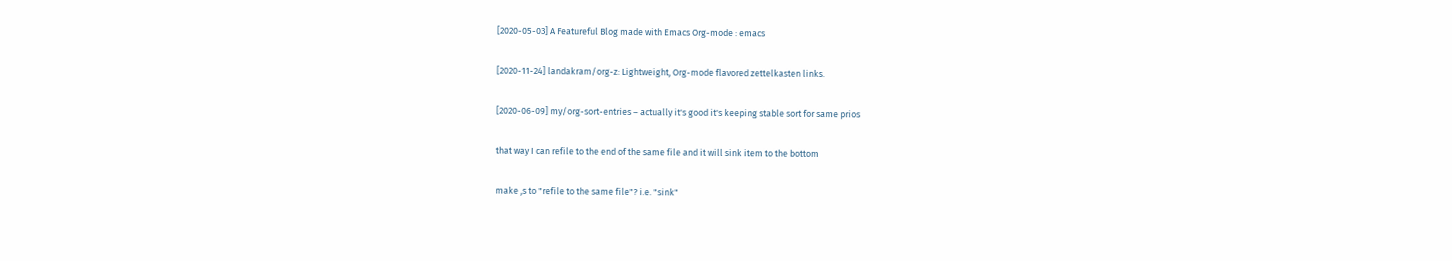[2020-05-03] A Featureful Blog made with Emacs Org-mode : emacs

[2020-11-24] landakram/org-z: Lightweight, Org-mode flavored zettelkasten links.

[2020-06-09] my/org-sort-entries – actually it's good it's keeping stable sort for same prios

that way I can refile to the end of the same file and it will sink item to the bottom

make ,s to "refile to the same file"? i.e. "sink"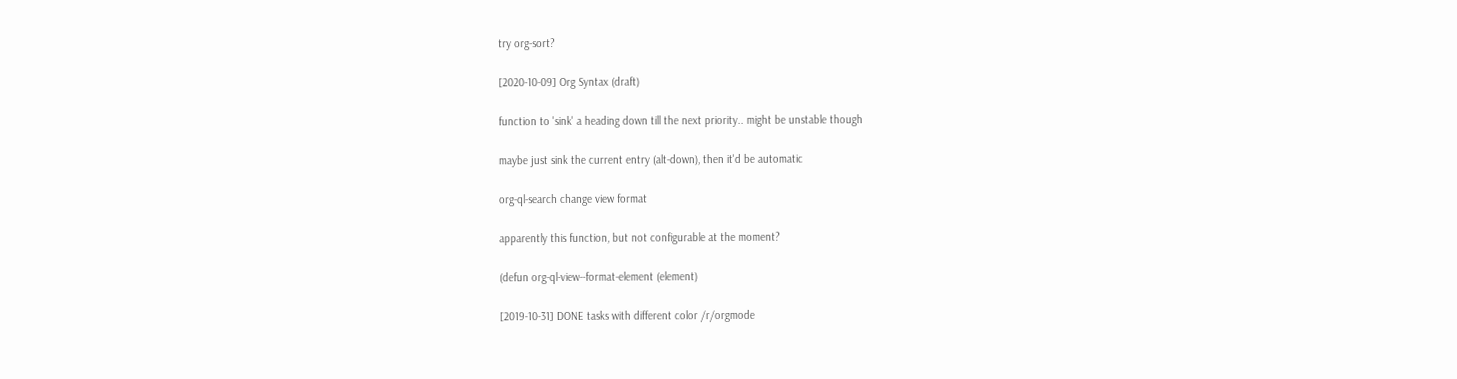try org-sort?

[2020-10-09] Org Syntax (draft)

function to 'sink' a heading down till the next priority.. might be unstable though

maybe just sink the current entry (alt-down), then it'd be automatic

org-ql-search change view format

apparently this function, but not configurable at the moment?

(defun org-ql-view--format-element (element)

[2019-10-31] DONE tasks with different color /r/orgmode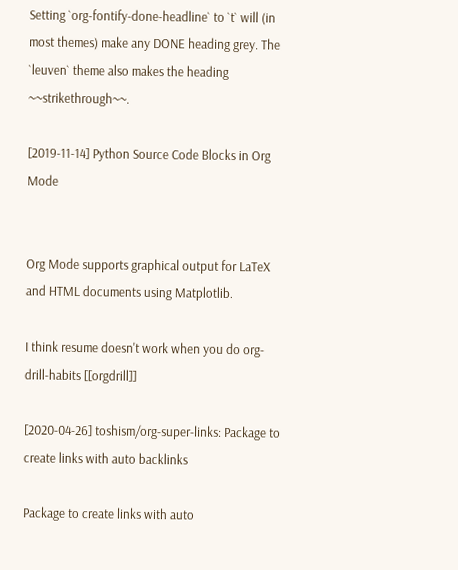Setting `org-fontify-done-headline` to `t` will (in most themes) make any DONE heading grey. The `leuven` theme also makes the heading ~~strikethrough~~.

[2019-11-14] Python Source Code Blocks in Org Mode


Org Mode supports graphical output for LaTeX and HTML documents using Matplotlib.

I think resume doesn't work when you do org-drill-habits [[orgdrill]]

[2020-04-26] toshism/org-super-links: Package to create links with auto backlinks

Package to create links with auto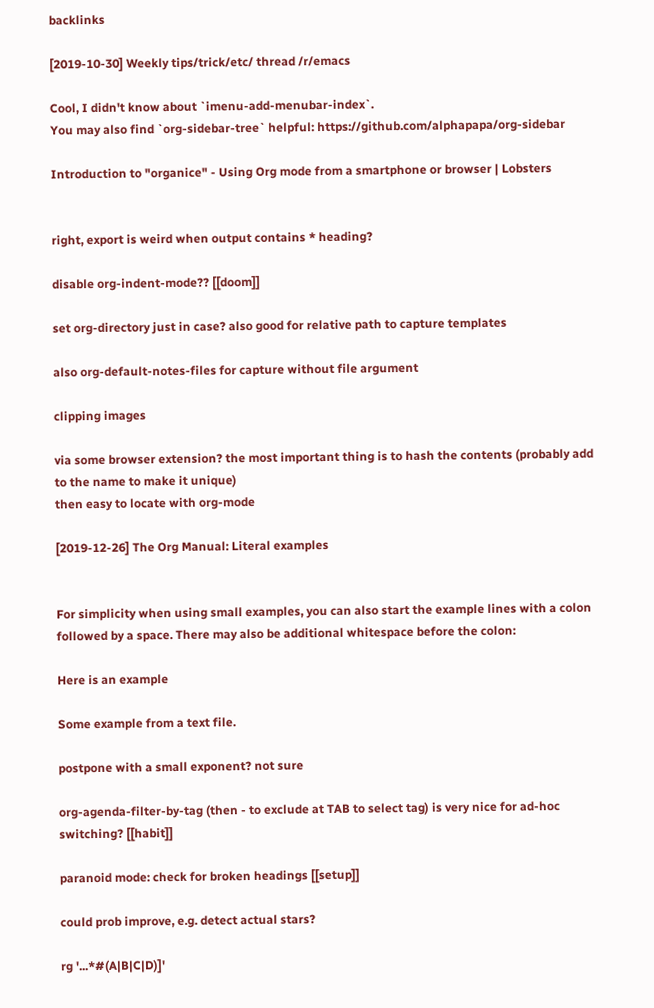backlinks

[2019-10-30] Weekly tips/trick/etc/ thread /r/emacs

Cool, I didn't know about `imenu-add-menubar-index`.
You may also find `org-sidebar-tree` helpful: https://github.com/alphapapa/org-sidebar

Introduction to "organice" - Using Org mode from a smartphone or browser | Lobsters


right, export is weird when output contains * heading?

disable org-indent-mode?? [[doom]]

set org-directory just in case? also good for relative path to capture templates

also org-default-notes-files for capture without file argument

clipping images

via some browser extension? the most important thing is to hash the contents (probably add to the name to make it unique)
then easy to locate with org-mode

[2019-12-26] The Org Manual: Literal examples


For simplicity when using small examples, you can also start the example lines with a colon followed by a space. There may also be additional whitespace before the colon:

Here is an example

Some example from a text file.

postpone with a small exponent? not sure

org-agenda-filter-by-tag (then - to exclude at TAB to select tag) is very nice for ad-hoc switching? [[habit]]

paranoid mode: check for broken headings [[setup]]

could prob improve, e.g. detect actual stars?

rg '...*#(A|B|C|D)]'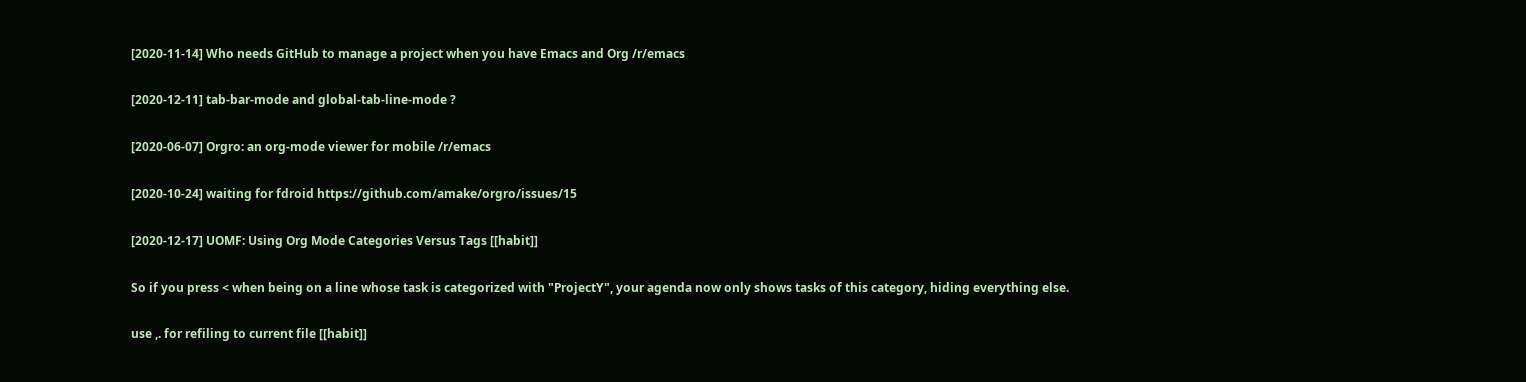[2020-11-14] Who needs GitHub to manage a project when you have Emacs and Org /r/emacs

[2020-12-11] tab-bar-mode and global-tab-line-mode ?

[2020-06-07] Orgro: an org-mode viewer for mobile /r/emacs

[2020-10-24] waiting for fdroid https://github.com/amake/orgro/issues/15

[2020-12-17] UOMF: Using Org Mode Categories Versus Tags [[habit]]

So if you press < when being on a line whose task is categorized with "ProjectY", your agenda now only shows tasks of this category, hiding everything else.

use ,. for refiling to current file [[habit]]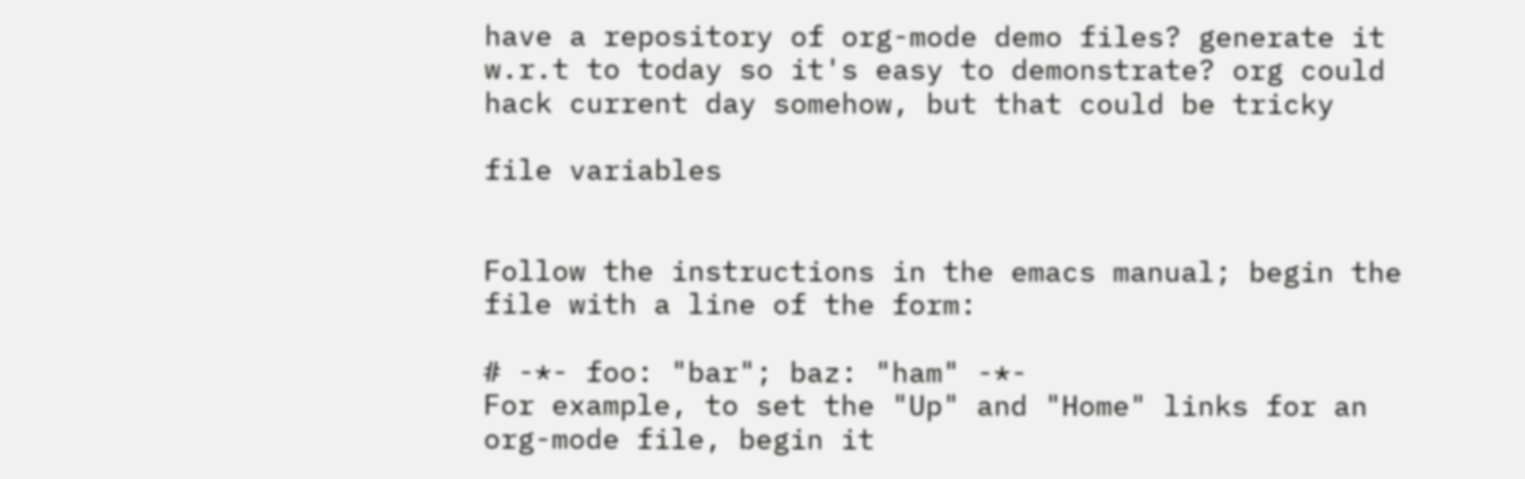have a repository of org-mode demo files? generate it w.r.t to today so it's easy to demonstrate? org could hack current day somehow, but that could be tricky

file variables


Follow the instructions in the emacs manual; begin the file with a line of the form:

# -*- foo: "bar"; baz: "ham" -*-
For example, to set the "Up" and "Home" links for an org-mode file, begin it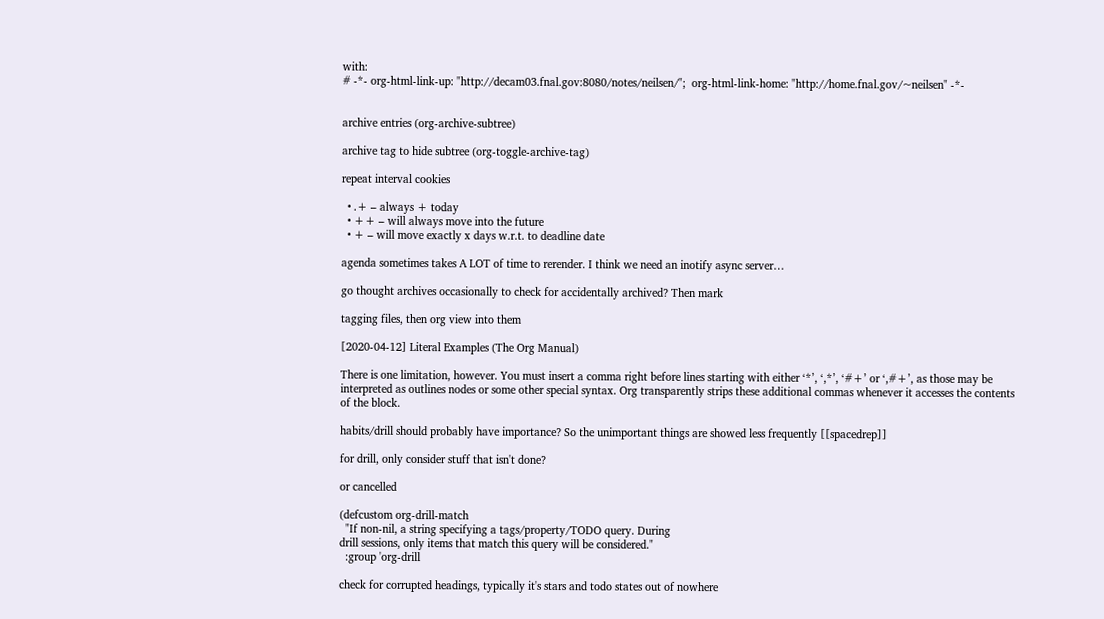with:
# -*- org-html-link-up: "http://decam03.fnal.gov:8080/notes/neilsen/";  org-html-link-home: "http://home.fnal.gov/~neilsen" -*-


archive entries (org-archive-subtree)

archive tag to hide subtree (org-toggle-archive-tag)

repeat interval cookies

  • .+ – always + today
  • ++ – will always move into the future
  • + – will move exactly x days w.r.t. to deadline date

agenda sometimes takes A LOT of time to rerender. I think we need an inotify async server…

go thought archives occasionally to check for accidentally archived? Then mark

tagging files, then org view into them

[2020-04-12] Literal Examples (The Org Manual)

There is one limitation, however. You must insert a comma right before lines starting with either ‘*’, ‘,*’, ‘#+’ or ‘,#+’, as those may be interpreted as outlines nodes or some other special syntax. Org transparently strips these additional commas whenever it accesses the contents of the block.

habits/drill should probably have importance? So the unimportant things are showed less frequently [[spacedrep]]

for drill, only consider stuff that isn't done?

or cancelled

(defcustom org-drill-match
  "If non-nil, a string specifying a tags/property/TODO query. During
drill sessions, only items that match this query will be considered."
  :group 'org-drill

check for corrupted headings, typically it's stars and todo states out of nowhere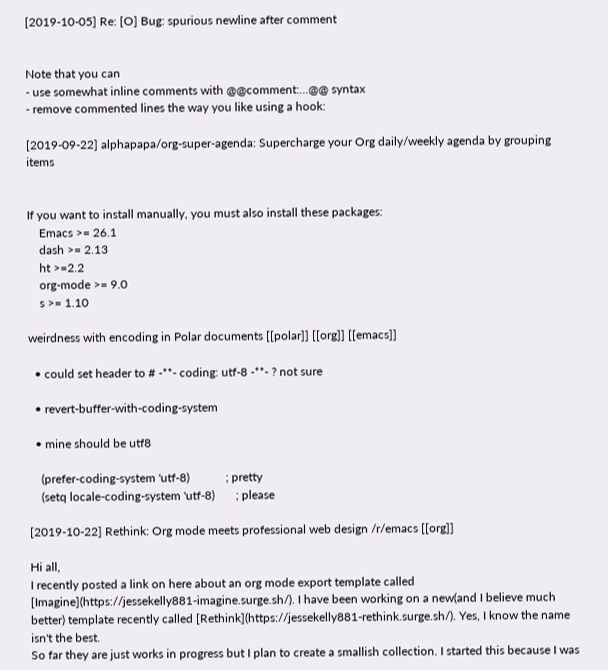[2019-10-05] Re: [O] Bug: spurious newline after comment


Note that you can
- use somewhat inline comments with @@comment:...@@ syntax
- remove commented lines the way you like using a hook:

[2019-09-22] alphapapa/org-super-agenda: Supercharge your Org daily/weekly agenda by grouping items


If you want to install manually, you must also install these packages:
    Emacs >= 26.1
    dash >= 2.13
    ht >=2.2
    org-mode >= 9.0
    s >= 1.10

weirdness with encoding in Polar documents [[polar]] [[org]] [[emacs]]

  • could set header to # -**- coding: utf-8 -**- ? not sure

  • revert-buffer-with-coding-system

  • mine should be utf8

    (prefer-coding-system 'utf-8)            ; pretty
    (setq locale-coding-system 'utf-8)       ; please

[2019-10-22] Rethink: Org mode meets professional web design /r/emacs [[org]]

Hi all,
I recently posted a link on here about an org mode export template called [Imagine](https://jessekelly881-imagine.surge.sh/). I have been working on a new(and I believe much better) template recently called [Rethink](https://jessekelly881-rethink.surge.sh/). Yes, I know the name isn't the best.
So far they are just works in progress but I plan to create a smallish collection. I started this because I was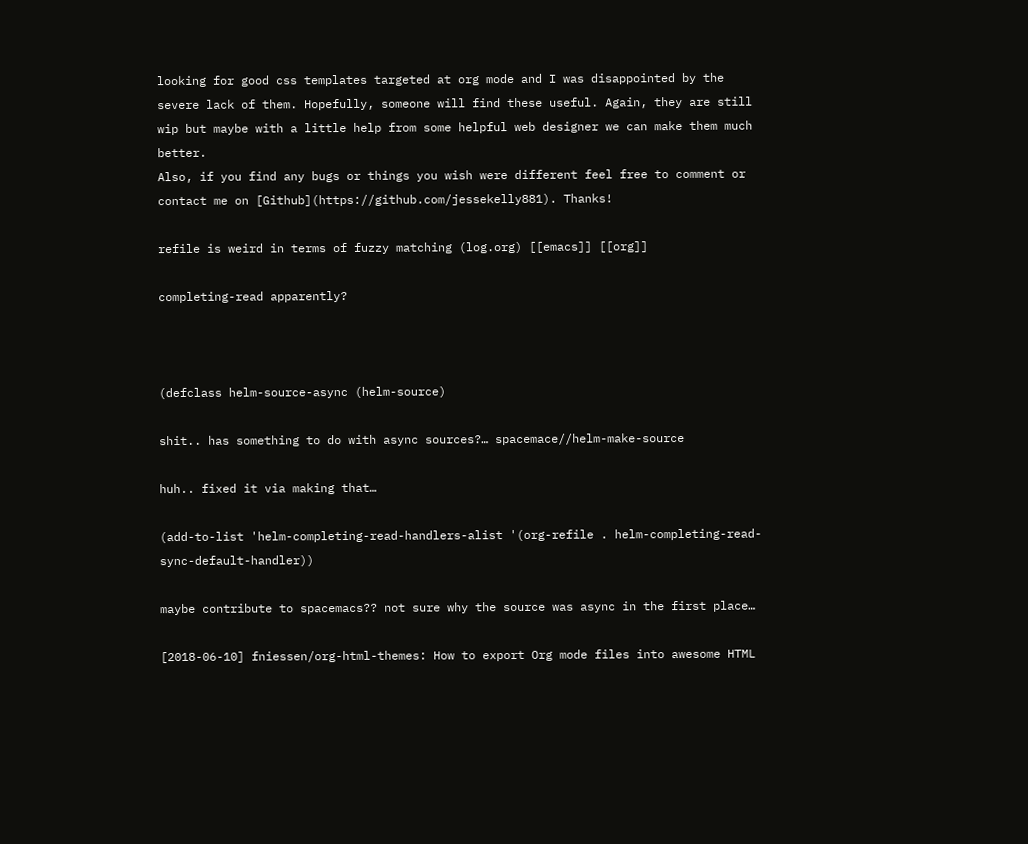looking for good css templates targeted at org mode and I was disappointed by the severe lack of them. Hopefully, someone will find these useful. Again, they are still wip but maybe with a little help from some helpful web designer we can make them much better.
Also, if you find any bugs or things you wish were different feel free to comment or contact me on [Github](https://github.com/jessekelly881). Thanks!

refile is weird in terms of fuzzy matching (log.org) [[emacs]] [[org]]

completing-read apparently?



(defclass helm-source-async (helm-source)

shit.. has something to do with async sources?… spacemace//helm-make-source

huh.. fixed it via making that…

(add-to-list 'helm-completing-read-handlers-alist '(org-refile . helm-completing-read-sync-default-handler))

maybe contribute to spacemacs?? not sure why the source was async in the first place…

[2018-06-10] fniessen/org-html-themes: How to export Org mode files into awesome HTML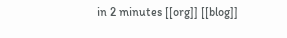in 2 minutes [[org]] [[blog]]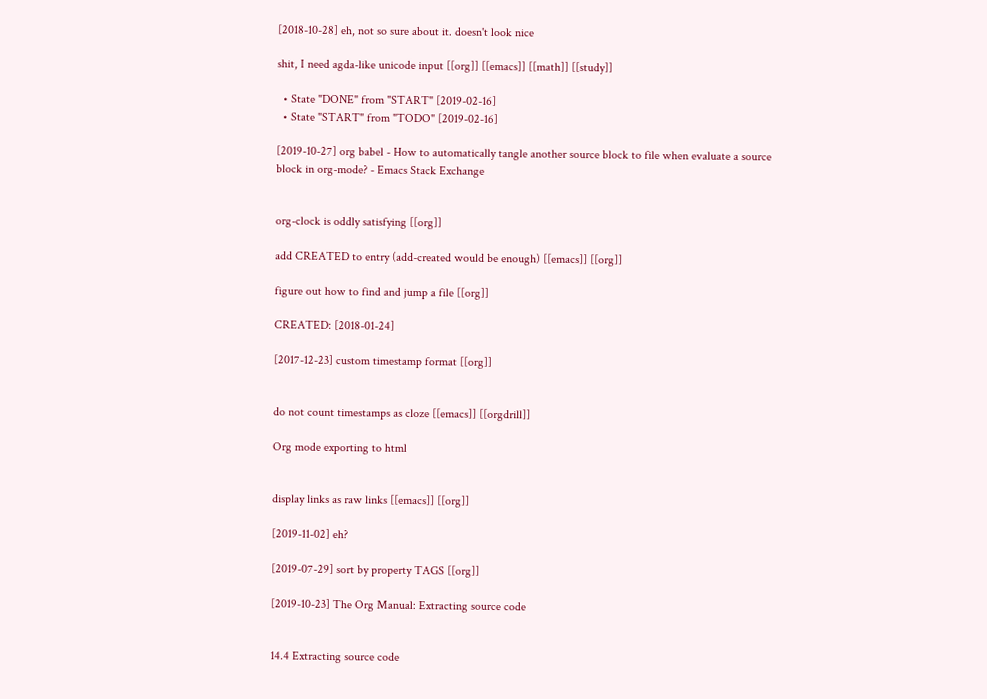[2018-10-28] eh, not so sure about it. doesn't look nice

shit, I need agda-like unicode input [[org]] [[emacs]] [[math]] [[study]]

  • State "DONE" from "START" [2019-02-16]
  • State "START" from "TODO" [2019-02-16]

[2019-10-27] org babel - How to automatically tangle another source block to file when evaluate a source block in org-mode? - Emacs Stack Exchange


org-clock is oddly satisfying [[org]]

add CREATED to entry (add-created would be enough) [[emacs]] [[org]]

figure out how to find and jump a file [[org]]

CREATED: [2018-01-24]

[2017-12-23] custom timestamp format [[org]]


do not count timestamps as cloze [[emacs]] [[orgdrill]]

Org mode exporting to html


display links as raw links [[emacs]] [[org]]

[2019-11-02] eh?

[2019-07-29] sort by property TAGS [[org]]

[2019-10-23] The Org Manual: Extracting source code


14.4 Extracting source code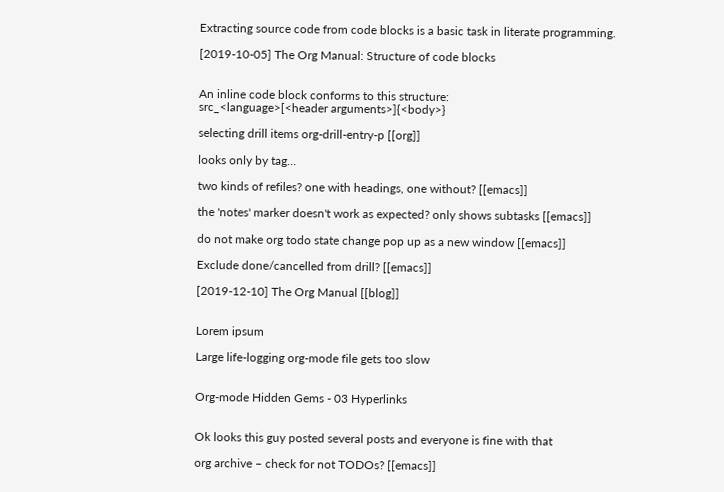Extracting source code from code blocks is a basic task in literate programming.

[2019-10-05] The Org Manual: Structure of code blocks


An inline code block conforms to this structure:
src_<language>[<header arguments>]{<body>}

selecting drill items org-drill-entry-p [[org]]

looks only by tag…

two kinds of refiles? one with headings, one without? [[emacs]]

the 'notes' marker doesn't work as expected? only shows subtasks [[emacs]]

do not make org todo state change pop up as a new window [[emacs]]

Exclude done/cancelled from drill? [[emacs]]

[2019-12-10] The Org Manual [[blog]]


Lorem ipsum

Large life-logging org-mode file gets too slow


Org-mode Hidden Gems - 03 Hyperlinks


Ok looks this guy posted several posts and everyone is fine with that

org archive – check for not TODOs? [[emacs]]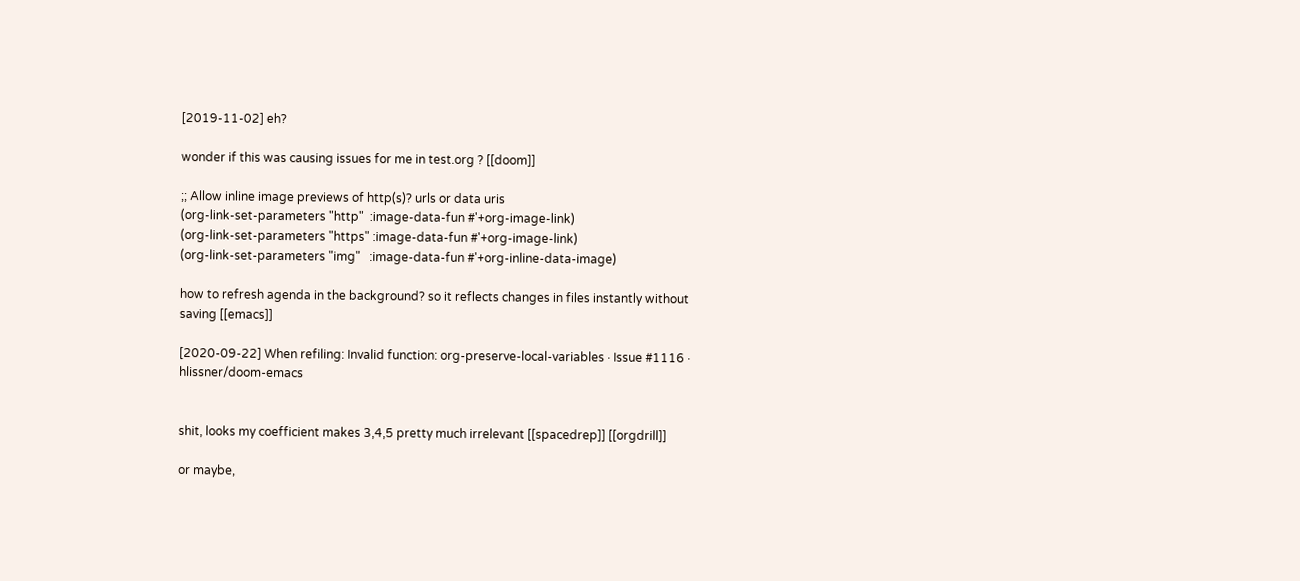[2019-11-02] eh?

wonder if this was causing issues for me in test.org ? [[doom]]

;; Allow inline image previews of http(s)? urls or data uris
(org-link-set-parameters "http"  :image-data-fun #'+org-image-link)
(org-link-set-parameters "https" :image-data-fun #'+org-image-link)
(org-link-set-parameters "img"   :image-data-fun #'+org-inline-data-image)

how to refresh agenda in the background? so it reflects changes in files instantly without saving [[emacs]]

[2020-09-22] When refiling: Invalid function: org-preserve-local-variables · Issue #1116 · hlissner/doom-emacs


shit, looks my coefficient makes 3,4,5 pretty much irrelevant [[spacedrep]] [[orgdrill]]

or maybe,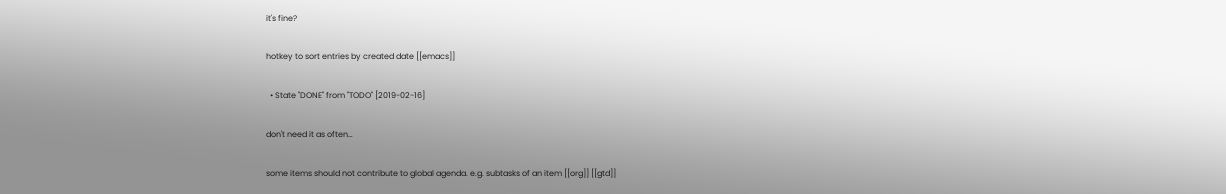it's fine?

hotkey to sort entries by created date [[emacs]]

  • State "DONE" from "TODO" [2019-02-16]

don't need it as often…

some items should not contribute to global agenda. e.g. subtasks of an item [[org]] [[gtd]]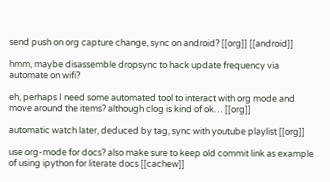send push on org capture change, sync on android? [[org]] [[android]]

hmm, maybe disassemble dropsync to hack update frequency via automate on wifi?

eh, perhaps I need some automated tool to interact with org mode and move around the items? although clog is kind of ok… [[org]]

automatic watch later, deduced by tag, sync with youtube playlist [[org]]

use org-mode for docs? also make sure to keep old commit link as example of using ipython for literate docs [[cachew]]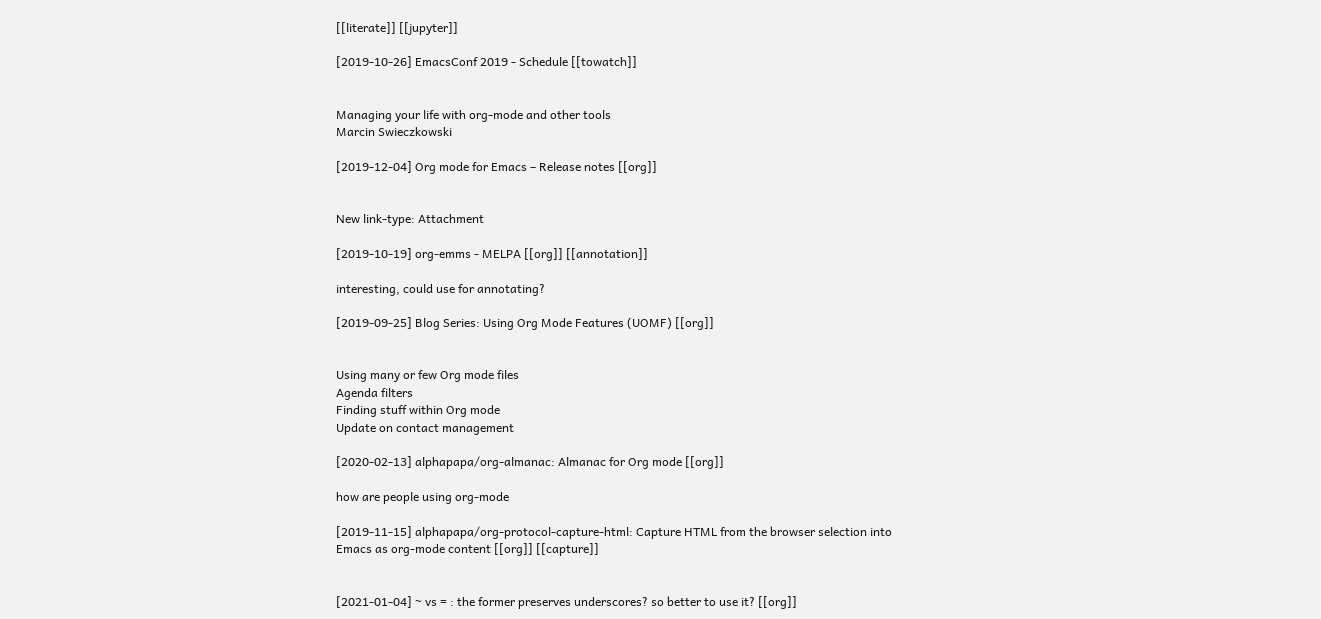[[literate]] [[jupyter]]

[2019-10-26] EmacsConf 2019 - Schedule [[towatch]]


Managing your life with org-mode and other tools
Marcin Swieczkowski

[2019-12-04] Org mode for Emacs – Release notes [[org]]


New link-type: Attachment

[2019-10-19] org-emms - MELPA [[org]] [[annotation]]

interesting, could use for annotating?

[2019-09-25] Blog Series: Using Org Mode Features (UOMF) [[org]]


Using many or few Org mode files
Agenda filters
Finding stuff within Org mode
Update on contact management

[2020-02-13] alphapapa/org-almanac: Almanac for Org mode [[org]]

how are people using org-mode

[2019-11-15] alphapapa/org-protocol-capture-html: Capture HTML from the browser selection into Emacs as org-mode content [[org]] [[capture]]


[2021-01-04] ~ vs = : the former preserves underscores? so better to use it? [[org]]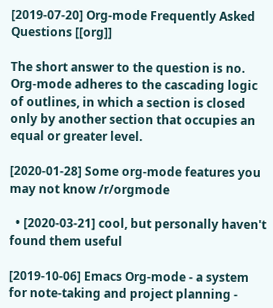[2019-07-20] Org-mode Frequently Asked Questions [[org]]

The short answer to the question is no. Org-mode adheres to the cascading logic of outlines, in which a section is closed only by another section that occupies an equal or greater level.

[2020-01-28] Some org-mode features you may not know /r/orgmode

  • [2020-03-21] cool, but personally haven't found them useful

[2019-10-06] Emacs Org-mode - a system for note-taking and project planning -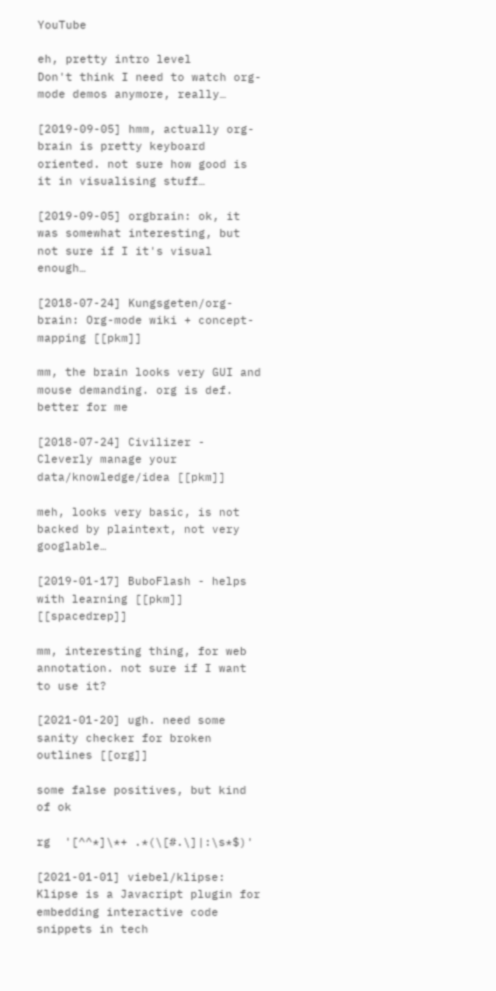YouTube

eh, pretty intro level
Don't think I need to watch org-mode demos anymore, really…

[2019-09-05] hmm, actually org-brain is pretty keyboard oriented. not sure how good is it in visualising stuff…

[2019-09-05] orgbrain: ok, it was somewhat interesting, but not sure if I it's visual enough…

[2018-07-24] Kungsgeten/org-brain: Org-mode wiki + concept-mapping [[pkm]]

mm, the brain looks very GUI and mouse demanding. org is def. better for me

[2018-07-24] Civilizer - Cleverly manage your data/knowledge/idea [[pkm]]

meh, looks very basic, is not backed by plaintext, not very googlable…

[2019-01-17] BuboFlash - helps with learning [[pkm]] [[spacedrep]]

mm, interesting thing, for web annotation. not sure if I want to use it?

[2021-01-20] ugh. need some sanity checker for broken outlines [[org]]

some false positives, but kind of ok

rg  '[^^*]\*+ .*(\[#.\]|:\s*$)'

[2021-01-01] viebel/klipse: Klipse is a Javacript plugin for embedding interactive code snippets in tech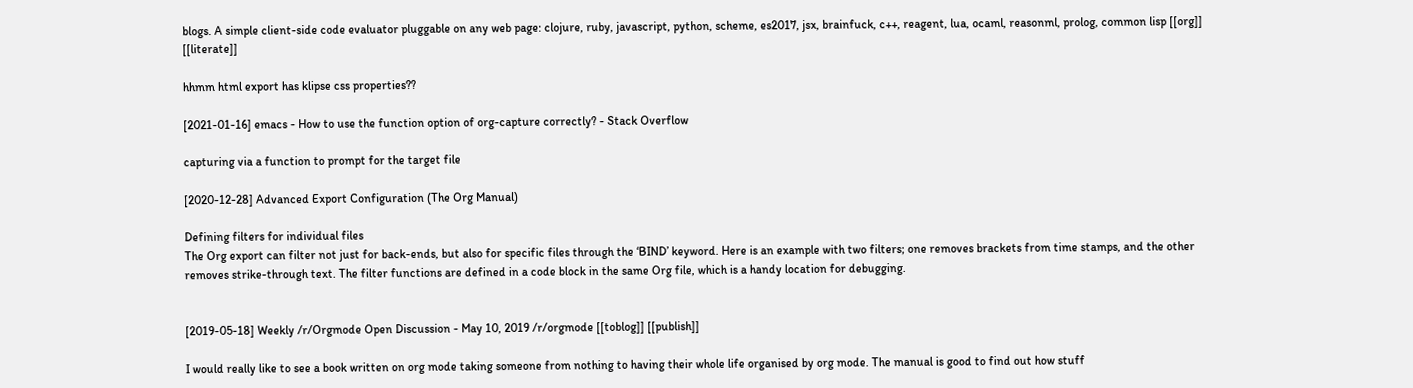blogs. A simple client-side code evaluator pluggable on any web page: clojure, ruby, javascript, python, scheme, es2017, jsx, brainfuck, c++, reagent, lua, ocaml, reasonml, prolog, common lisp [[org]] [[literate]]

hhmm html export has klipse css properties??

[2021-01-16] emacs - How to use the function option of org-capture correctly? - Stack Overflow

capturing via a function to prompt for the target file

[2020-12-28] Advanced Export Configuration (The Org Manual)

Defining filters for individual files
The Org export can filter not just for back-ends, but also for specific files through the ‘BIND’ keyword. Here is an example with two filters; one removes brackets from time stamps, and the other removes strike-through text. The filter functions are defined in a code block in the same Org file, which is a handy location for debugging.


[2019-05-18] Weekly /r/Orgmode Open Discussion - May 10, 2019 /r/orgmode [[toblog]] [[publish]]

I would really like to see a book written on org mode taking someone from nothing to having their whole life organised by org mode. The manual is good to find out how stuff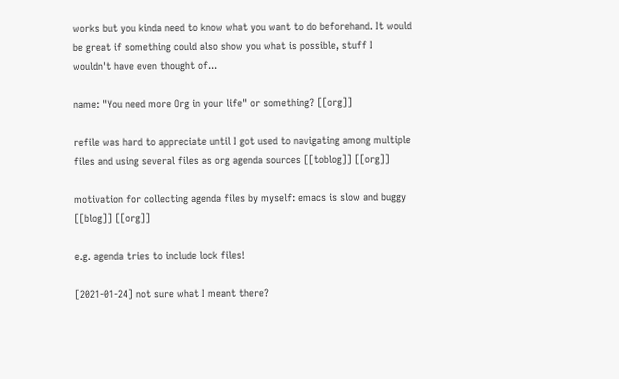works but you kinda need to know what you want to do beforehand. It would be great if something could also show you what is possible, stuff I wouldn't have even thought of...

name: "You need more Org in your life" or something? [[org]]

refile was hard to appreciate until I got used to navigating among multiple files and using several files as org agenda sources [[toblog]] [[org]]

motivation for collecting agenda files by myself: emacs is slow and buggy [[blog]] [[org]]

e.g. agenda tries to include lock files!

[2021-01-24] not sure what I meant there?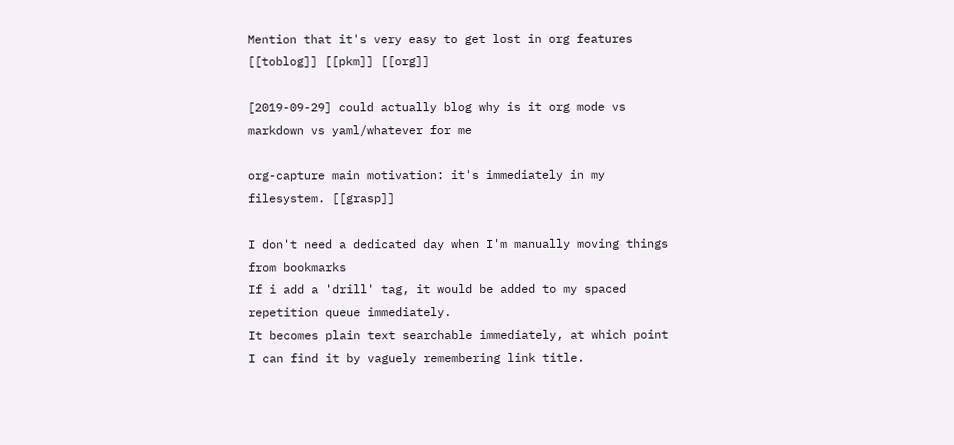Mention that it's very easy to get lost in org features [[toblog]] [[pkm]] [[org]]

[2019-09-29] could actually blog why is it org mode vs markdown vs yaml/whatever for me

org-capture main motivation: it's immediately in my filesystem. [[grasp]]

I don't need a dedicated day when I'm manually moving things from bookmarks
If i add a 'drill' tag, it would be added to my spaced repetition queue immediately.
It becomes plain text searchable immediately, at which point I can find it by vaguely remembering link title.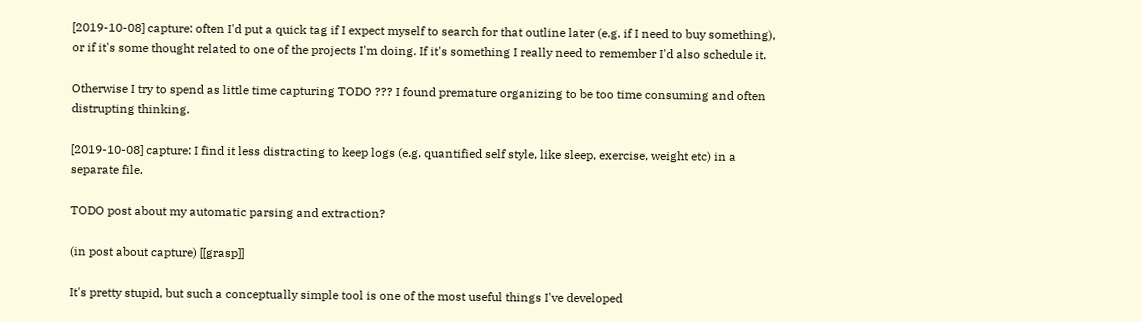[2019-10-08] capture: often I'd put a quick tag if I expect myself to search for that outline later (e.g. if I need to buy something), or if it's some thought related to one of the projects I'm doing. If it's something I really need to remember I'd also schedule it.

Otherwise I try to spend as little time capturing TODO ??? I found premature organizing to be too time consuming and often distrupting thinking.

[2019-10-08] capture: I find it less distracting to keep logs (e.g. quantified self style, like sleep, exercise, weight etc) in a separate file.

TODO post about my automatic parsing and extraction?

(in post about capture) [[grasp]]

It's pretty stupid, but such a conceptually simple tool is one of the most useful things I've developed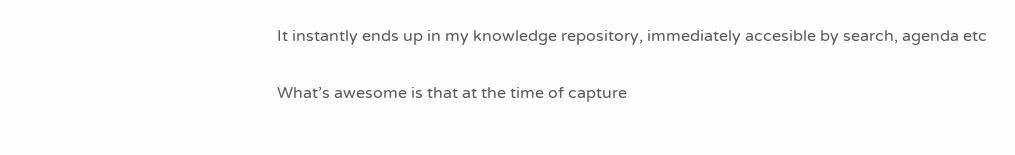It instantly ends up in my knowledge repository, immediately accesible by search, agenda etc

What’s awesome is that at the time of capture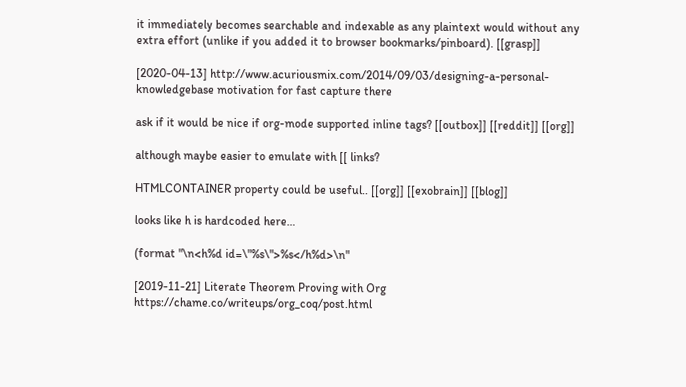it immediately becomes searchable and indexable as any plaintext would without any extra effort (unlike if you added it to browser bookmarks/pinboard). [[grasp]]

[2020-04-13] http://www.acuriousmix.com/2014/09/03/designing-a-personal-knowledgebase motivation for fast capture there

ask if it would be nice if org-mode supported inline tags? [[outbox]] [[reddit]] [[org]]

although maybe easier to emulate with [[ links?

HTMLCONTAINER property could be useful.. [[org]] [[exobrain]] [[blog]]

looks like h is hardcoded here…

(format "\n<h%d id=\"%s\">%s</h%d>\n"

[2019-11-21] Literate Theorem Proving with Org https://chame.co/writeups/org_coq/post.html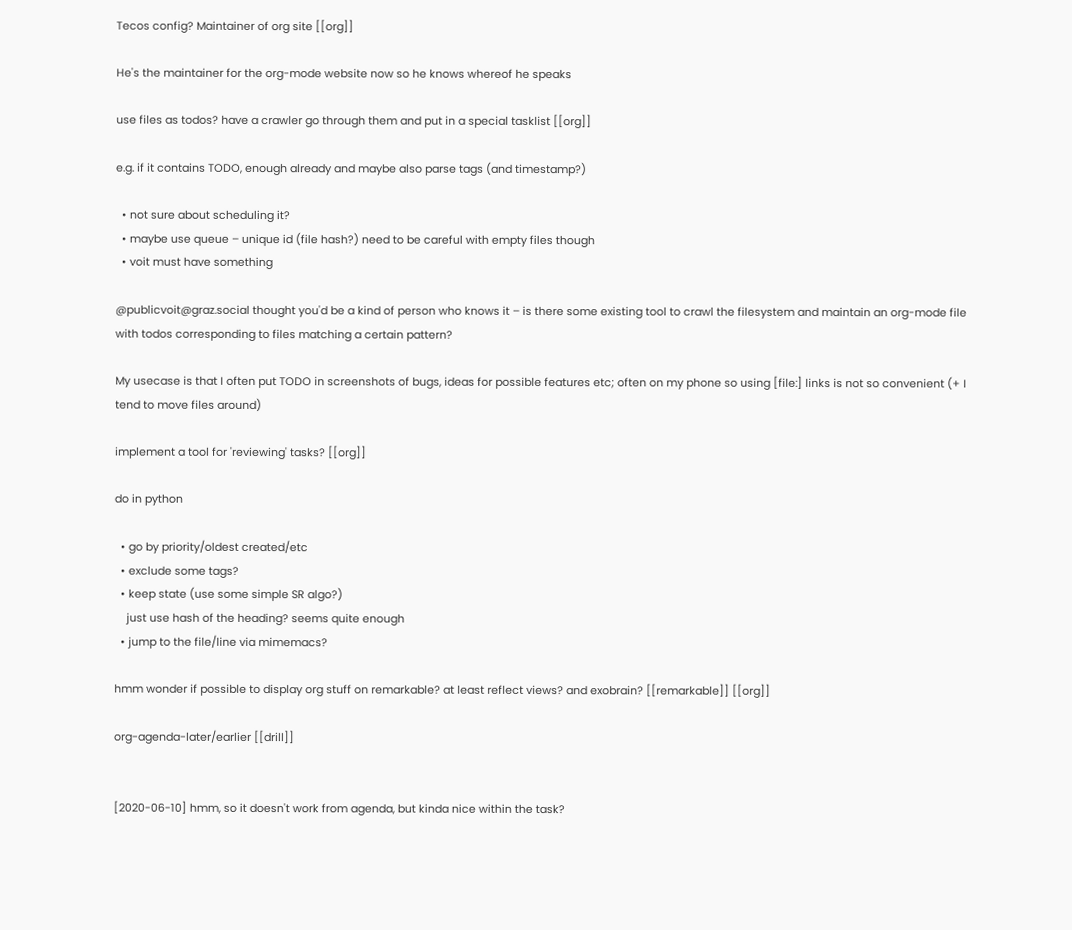Tecos config? Maintainer of org site [[org]]

He's the maintainer for the org-mode website now so he knows whereof he speaks

use files as todos? have a crawler go through them and put in a special tasklist [[org]]

e.g. if it contains TODO, enough already and maybe also parse tags (and timestamp?)

  • not sure about scheduling it?
  • maybe use queue – unique id (file hash?) need to be careful with empty files though
  • voit must have something

@publicvoit@graz.social thought you'd be a kind of person who knows it – is there some existing tool to crawl the filesystem and maintain an org-mode file with todos corresponding to files matching a certain pattern?

My usecase is that I often put TODO in screenshots of bugs, ideas for possible features etc; often on my phone so using [file:] links is not so convenient (+ I tend to move files around)

implement a tool for 'reviewing' tasks? [[org]]

do in python

  • go by priority/oldest created/etc
  • exclude some tags?
  • keep state (use some simple SR algo?)
    just use hash of the heading? seems quite enough
  • jump to the file/line via mimemacs?

hmm wonder if possible to display org stuff on remarkable? at least reflect views? and exobrain? [[remarkable]] [[org]]

org-agenda-later/earlier [[drill]]


[2020-06-10] hmm, so it doesn't work from agenda, but kinda nice within the task?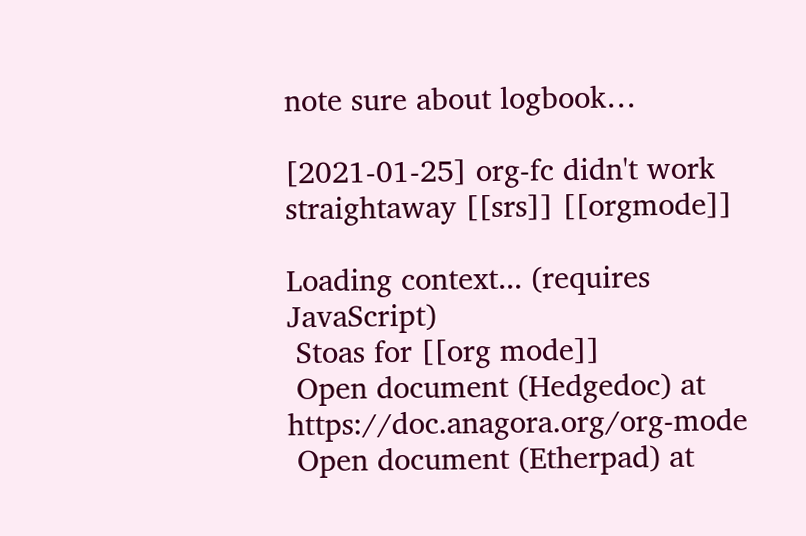note sure about logbook…

[2021-01-25] org-fc didn't work straightaway [[srs]] [[orgmode]]

Loading context... (requires JavaScript)
 Stoas for [[org mode]]
 Open document (Hedgedoc) at https://doc.anagora.org/org-mode
 Open document (Etherpad) at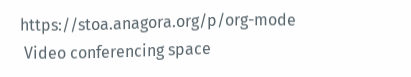https://stoa.anagora.org/p/org-mode
 Video conferencing space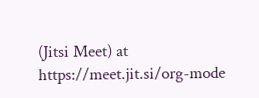(Jitsi Meet) at https://meet.jit.si/org-mode